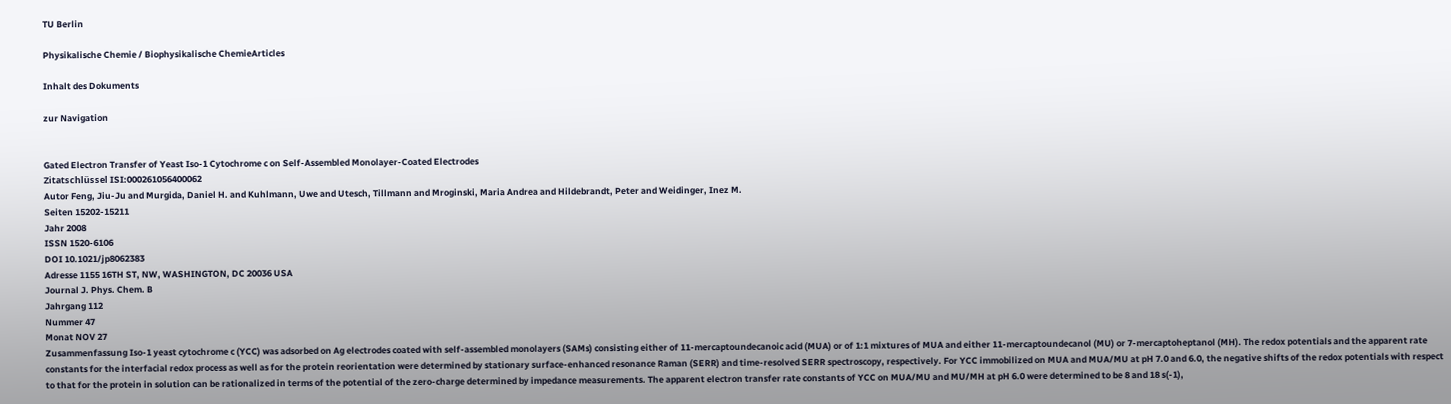TU Berlin

Physikalische Chemie / Biophysikalische ChemieArticles

Inhalt des Dokuments

zur Navigation


Gated Electron Transfer of Yeast Iso-1 Cytochrome c on Self-Assembled Monolayer-Coated Electrodes
Zitatschlüssel ISI:000261056400062
Autor Feng, Jiu-Ju and Murgida, Daniel H. and Kuhlmann, Uwe and Utesch, Tillmann and Mroginski, Maria Andrea and Hildebrandt, Peter and Weidinger, Inez M.
Seiten 15202-15211
Jahr 2008
ISSN 1520-6106
DOI 10.1021/jp8062383
Adresse 1155 16TH ST, NW, WASHINGTON, DC 20036 USA
Journal J. Phys. Chem. B
Jahrgang 112
Nummer 47
Monat NOV 27
Zusammenfassung Iso-1 yeast cytochrome c (YCC) was adsorbed on Ag electrodes coated with self-assembled monolayers (SAMs) consisting either of 11-mercaptoundecanoic acid (MUA) or of 1:1 mixtures of MUA and either 11-mercaptoundecanol (MU) or 7-mercaptoheptanol (MH). The redox potentials and the apparent rate constants for the interfacial redox process as well as for the protein reorientation were determined by stationary surface-enhanced resonance Raman (SERR) and time-resolved SERR spectroscopy, respectively. For YCC immobilized on MUA and MUA/MU at pH 7.0 and 6.0, the negative shifts of the redox potentials with respect to that for the protein in solution can be rationalized in terms of the potential of the zero-charge determined by impedance measurements. The apparent electron transfer rate constants of YCC on MUA/MU and MU/MH at pH 6.0 were determined to be 8 and 18 s(-1),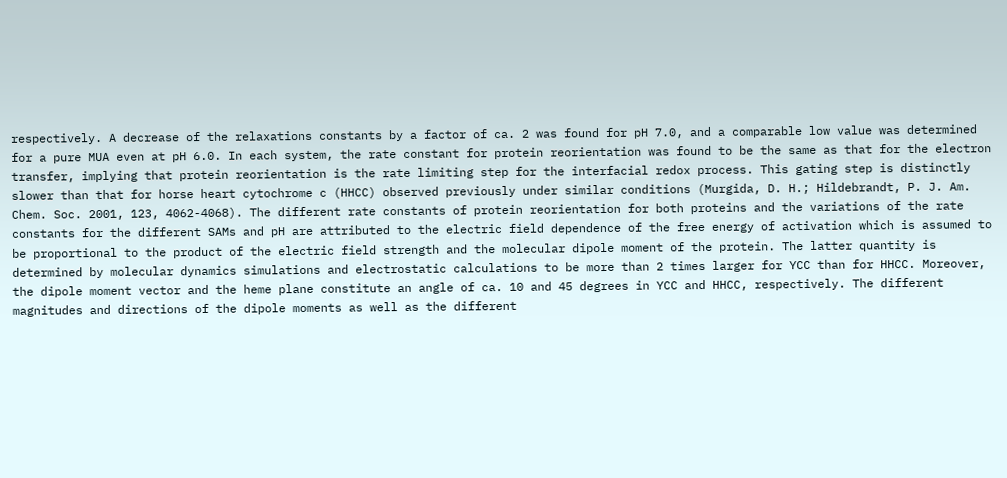respectively. A decrease of the relaxations constants by a factor of ca. 2 was found for pH 7.0, and a comparable low value was determined for a pure MUA even at pH 6.0. In each system, the rate constant for protein reorientation was found to be the same as that for the electron transfer, implying that protein reorientation is the rate limiting step for the interfacial redox process. This gating step is distinctly slower than that for horse heart cytochrome c (HHCC) observed previously under similar conditions (Murgida, D. H.; Hildebrandt, P. J. Am. Chem. Soc. 2001, 123, 4062-4068). The different rate constants of protein reorientation for both proteins and the variations of the rate constants for the different SAMs and pH are attributed to the electric field dependence of the free energy of activation which is assumed to be proportional to the product of the electric field strength and the molecular dipole moment of the protein. The latter quantity is determined by molecular dynamics simulations and electrostatic calculations to be more than 2 times larger for YCC than for HHCC. Moreover, the dipole moment vector and the heme plane constitute an angle of ca. 10 and 45 degrees in YCC and HHCC, respectively. The different magnitudes and directions of the dipole moments as well as the different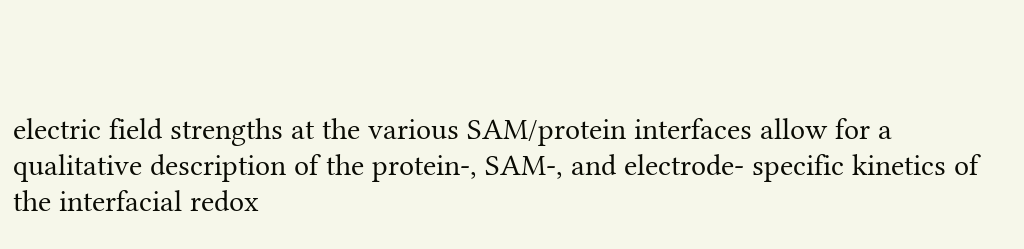electric field strengths at the various SAM/protein interfaces allow for a qualitative description of the protein-, SAM-, and electrode- specific kinetics of the interfacial redox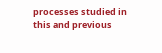processes studied in this and previous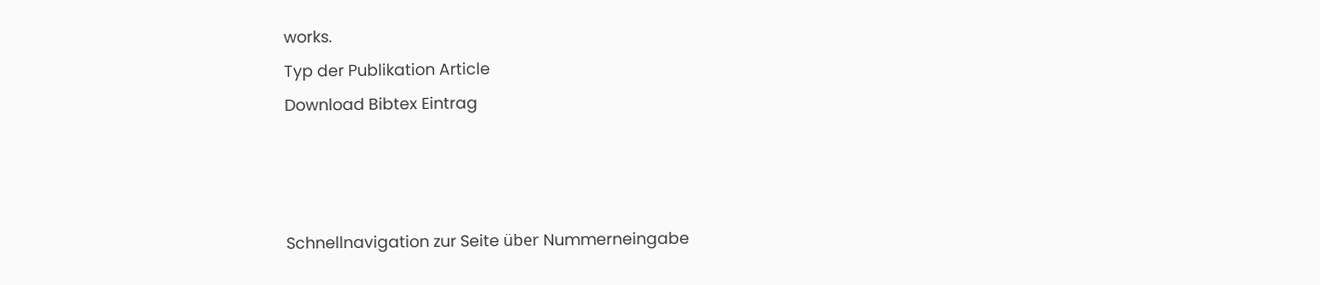works.
Typ der Publikation Article
Download Bibtex Eintrag



Schnellnavigation zur Seite über Nummerneingabe